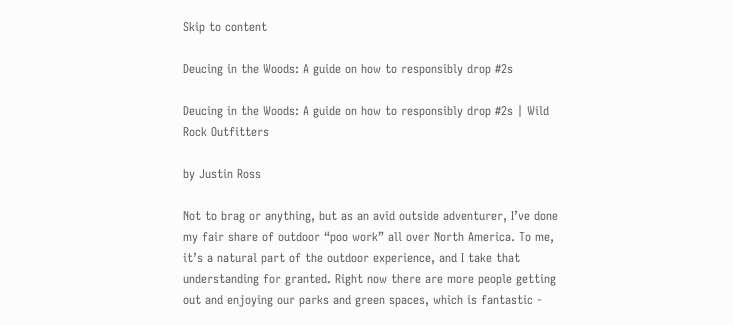Skip to content

Deucing in the Woods: A guide on how to responsibly drop #2s

Deucing in the Woods: A guide on how to responsibly drop #2s | Wild Rock Outfitters

by Justin Ross

Not to brag or anything, but as an avid outside adventurer, I’ve done my fair share of outdoor “poo work” all over North America. To me, it’s a natural part of the outdoor experience, and I take that understanding for granted. Right now there are more people getting out and enjoying our parks and green spaces, which is fantastic -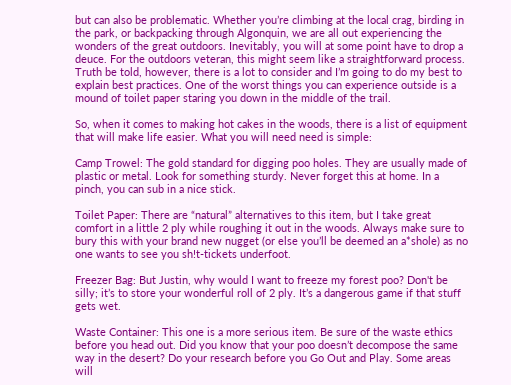but can also be problematic. Whether you’re climbing at the local crag, birding in the park, or backpacking through Algonquin, we are all out experiencing the wonders of the great outdoors. Inevitably, you will at some point have to drop a deuce. For the outdoors veteran, this might seem like a straightforward process. Truth be told, however, there is a lot to consider and I’m going to do my best to explain best practices. One of the worst things you can experience outside is a mound of toilet paper staring you down in the middle of the trail.

So, when it comes to making hot cakes in the woods, there is a list of equipment that will make life easier. What you will need need is simple:

Camp Trowel: The gold standard for digging poo holes. They are usually made of plastic or metal. Look for something sturdy. Never forget this at home. In a pinch, you can sub in a nice stick.

Toilet Paper: There are “natural” alternatives to this item, but I take great comfort in a little 2 ply while roughing it out in the woods. Always make sure to bury this with your brand new nugget (or else you’ll be deemed an a*shole) as no one wants to see you sh!t-tickets underfoot.

Freezer Bag: But Justin, why would I want to freeze my forest poo? Don't be silly; it’s to store your wonderful roll of 2 ply. It’s a dangerous game if that stuff gets wet.

Waste Container: This one is a more serious item. Be sure of the waste ethics before you head out. Did you know that your poo doesn’t decompose the same way in the desert? Do your research before you Go Out and Play. Some areas will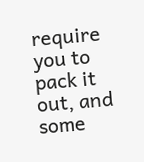require you to pack it out, and some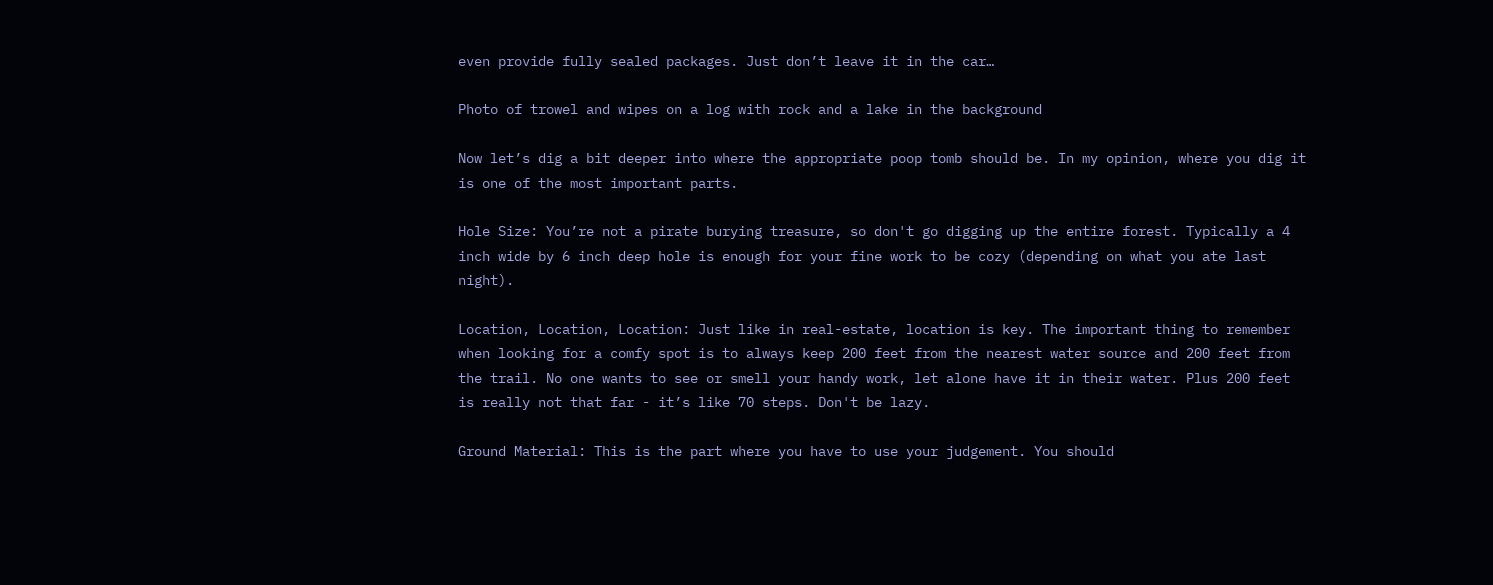even provide fully sealed packages. Just don’t leave it in the car…

Photo of trowel and wipes on a log with rock and a lake in the background

Now let’s dig a bit deeper into where the appropriate poop tomb should be. In my opinion, where you dig it is one of the most important parts.

Hole Size: You’re not a pirate burying treasure, so don't go digging up the entire forest. Typically a 4 inch wide by 6 inch deep hole is enough for your fine work to be cozy (depending on what you ate last night).

Location, Location, Location: Just like in real-estate, location is key. The important thing to remember when looking for a comfy spot is to always keep 200 feet from the nearest water source and 200 feet from the trail. No one wants to see or smell your handy work, let alone have it in their water. Plus 200 feet is really not that far - it’s like 70 steps. Don't be lazy.

Ground Material: This is the part where you have to use your judgement. You should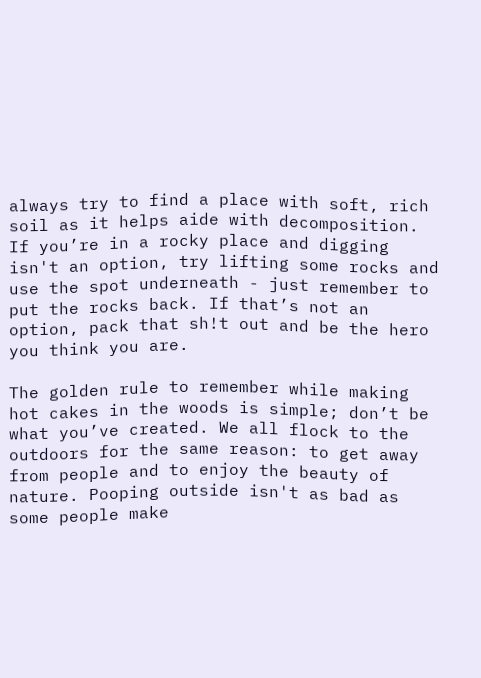always try to find a place with soft, rich soil as it helps aide with decomposition. If you’re in a rocky place and digging isn't an option, try lifting some rocks and use the spot underneath - just remember to put the rocks back. If that’s not an option, pack that sh!t out and be the hero you think you are.

The golden rule to remember while making hot cakes in the woods is simple; don’t be what you’ve created. We all flock to the outdoors for the same reason: to get away from people and to enjoy the beauty of nature. Pooping outside isn't as bad as some people make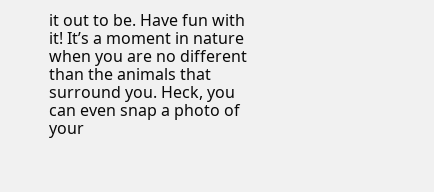it out to be. Have fun with it! It’s a moment in nature when you are no different than the animals that surround you. Heck, you can even snap a photo of your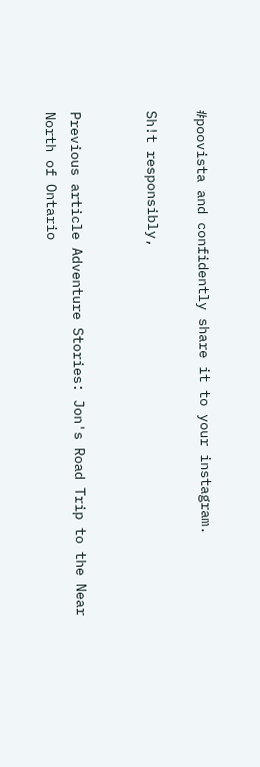#poovista and confidently share it to your instagram.

Sh!t responsibly,


Previous article Adventure Stories: Jon's Road Trip to the Near North of Ontario